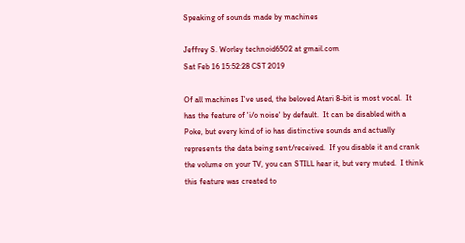Speaking of sounds made by machines

Jeffrey S. Worley technoid6502 at gmail.com
Sat Feb 16 15:52:28 CST 2019

Of all machines I've used, the beloved Atari 8-bit is most vocal.  It
has the feature of 'i/o noise' by default.  It can be disabled with a
Poke, but every kind of io has distinctive sounds and actually
represents the data being sent/received.  If you disable it and crank
the volume on your TV, you can STILL hear it, but very muted.  I think
this feature was created to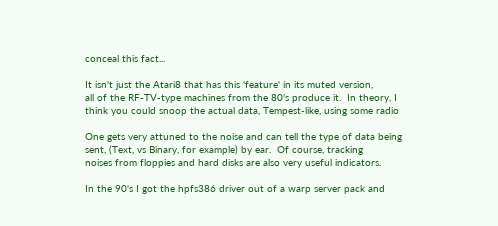conceal this fact...

It isn't just the Atari8 that has this 'feature' in its muted version,
all of the RF-TV-type machines from the 80's produce it.  In theory, I
think you could snoop the actual data, Tempest-like, using some radio

One gets very attuned to the noise and can tell the type of data being
sent, (Text, vs Binary, for example) by ear.  Of course, tracking
noises from floppies and hard disks are also very useful indicators.

In the 90's I got the hpfs386 driver out of a warp server pack and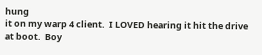hung
it on my warp 4 client.  I LOVED hearing it hit the drive at boot.  Boy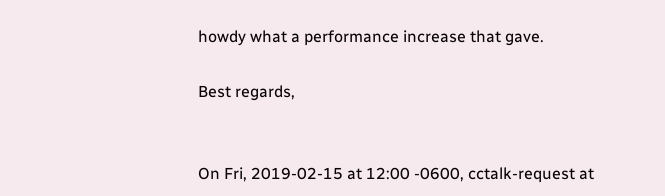howdy what a performance increase that gave.

Best regards,


On Fri, 2019-02-15 at 12:00 -0600, cctalk-request at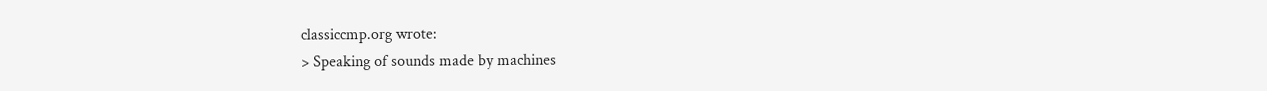classiccmp.org wrote:
> Speaking of sounds made by machines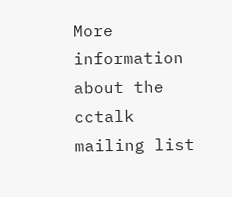More information about the cctalk mailing list